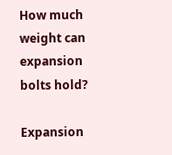How much weight can expansion bolts hold?

Expansion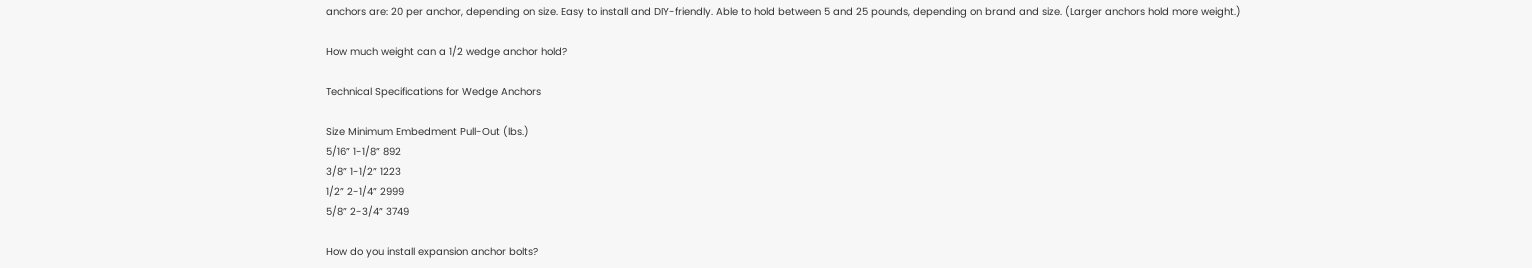anchors are: 20 per anchor, depending on size. Easy to install and DIY-friendly. Able to hold between 5 and 25 pounds, depending on brand and size. (Larger anchors hold more weight.)

How much weight can a 1/2 wedge anchor hold?

Technical Specifications for Wedge Anchors

Size Minimum Embedment Pull-Out (lbs.)
5/16” 1-1/8” 892
3/8” 1-1/2” 1223
1/2” 2-1/4” 2999
5/8” 2-3/4” 3749

How do you install expansion anchor bolts?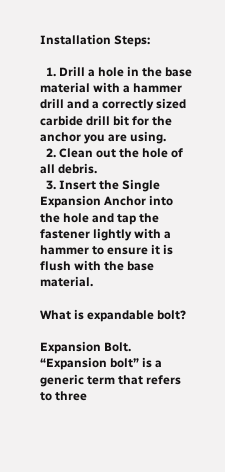Installation Steps:

  1. Drill a hole in the base material with a hammer drill and a correctly sized carbide drill bit for the anchor you are using.
  2. Clean out the hole of all debris.
  3. Insert the Single Expansion Anchor into the hole and tap the fastener lightly with a hammer to ensure it is flush with the base material.

What is expandable bolt?

Expansion Bolt. “Expansion bolt” is a generic term that refers to three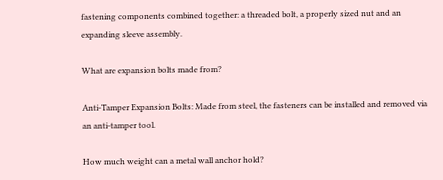fastening components combined together: a threaded bolt, a properly sized nut and an expanding sleeve assembly.

What are expansion bolts made from?

Anti-Tamper Expansion Bolts: Made from steel, the fasteners can be installed and removed via an anti-tamper tool.

How much weight can a metal wall anchor hold?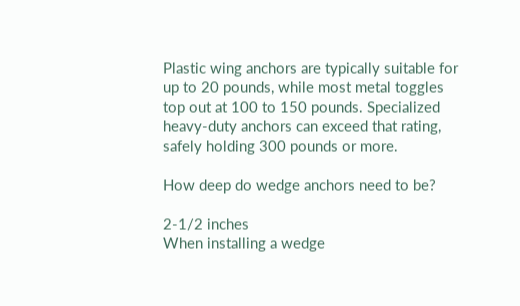Plastic wing anchors are typically suitable for up to 20 pounds, while most metal toggles top out at 100 to 150 pounds. Specialized heavy-duty anchors can exceed that rating, safely holding 300 pounds or more.

How deep do wedge anchors need to be?

2-1/2 inches
When installing a wedge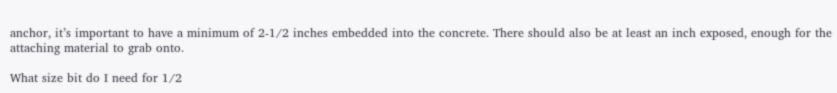anchor, it’s important to have a minimum of 2-1/2 inches embedded into the concrete. There should also be at least an inch exposed, enough for the attaching material to grab onto.

What size bit do I need for 1/2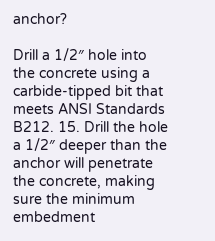anchor?

Drill a 1/2″ hole into the concrete using a carbide-tipped bit that meets ANSI Standards B212. 15. Drill the hole a 1/2″ deeper than the anchor will penetrate the concrete, making sure the minimum embedment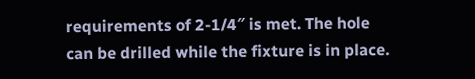requirements of 2-1/4″ is met. The hole can be drilled while the fixture is in place.